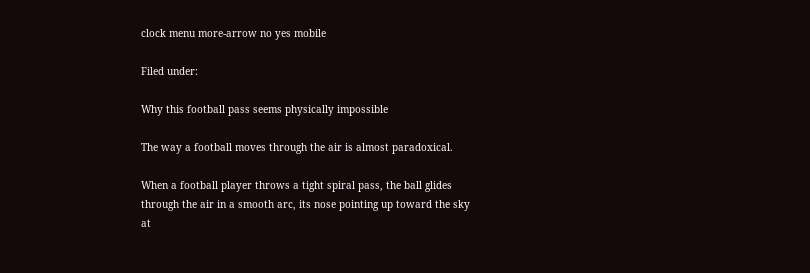clock menu more-arrow no yes mobile

Filed under:

Why this football pass seems physically impossible

The way a football moves through the air is almost paradoxical.

When a football player throws a tight spiral pass, the ball glides through the air in a smooth arc, its nose pointing up toward the sky at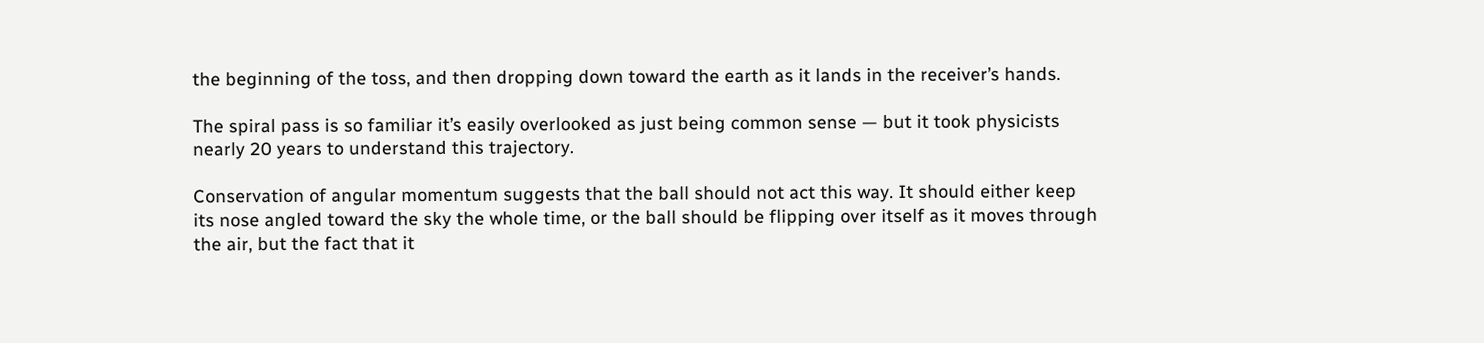the beginning of the toss, and then dropping down toward the earth as it lands in the receiver’s hands.

The spiral pass is so familiar it’s easily overlooked as just being common sense — but it took physicists nearly 20 years to understand this trajectory.

Conservation of angular momentum suggests that the ball should not act this way. It should either keep its nose angled toward the sky the whole time, or the ball should be flipping over itself as it moves through the air, but the fact that it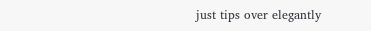just tips over elegantly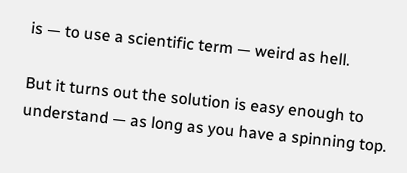is — to use a scientific term — weird as hell.

But it turns out the solution is easy enough to understand — as long as you have a spinning top.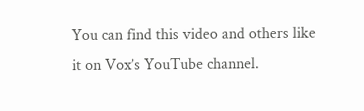You can find this video and others like it on Vox’s YouTube channel.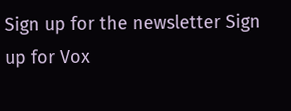Sign up for the newsletter Sign up for Vox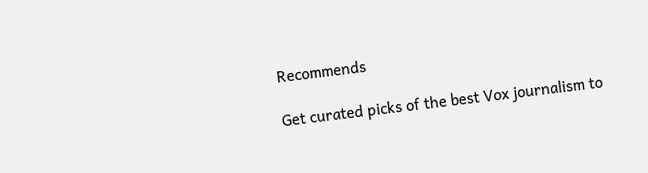Recommends

Get curated picks of the best Vox journalism to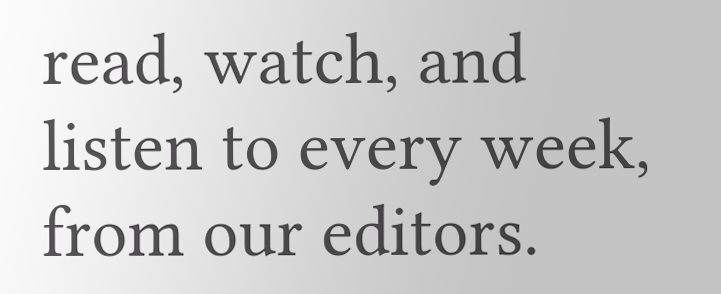read, watch, and listen to every week, from our editors.